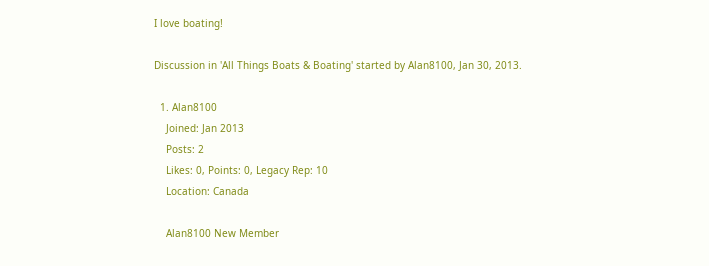I love boating!

Discussion in 'All Things Boats & Boating' started by Alan8100, Jan 30, 2013.

  1. Alan8100
    Joined: Jan 2013
    Posts: 2
    Likes: 0, Points: 0, Legacy Rep: 10
    Location: Canada

    Alan8100 New Member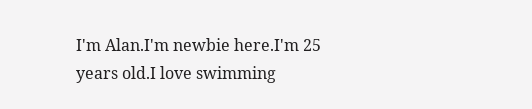I'm Alan.I'm newbie here.I'm 25 years old.I love swimming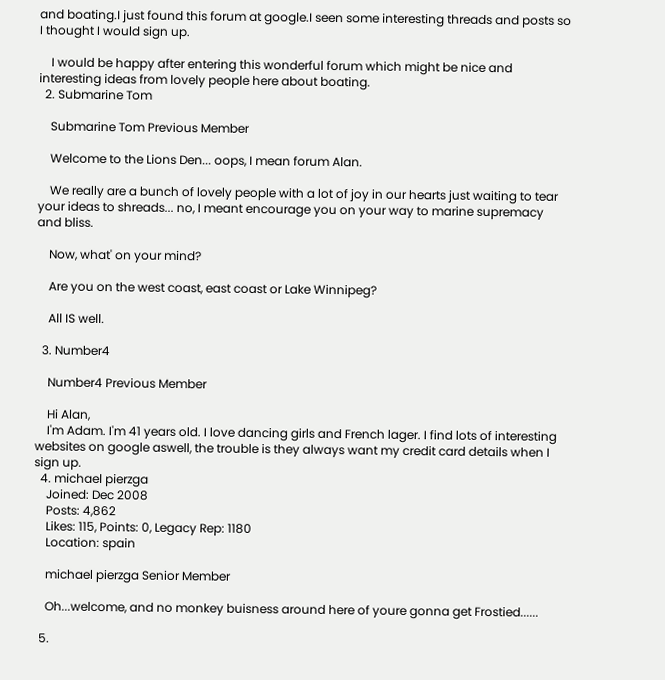and boating.I just found this forum at google.I seen some interesting threads and posts so I thought I would sign up.

    I would be happy after entering this wonderful forum which might be nice and interesting ideas from lovely people here about boating.
  2. Submarine Tom

    Submarine Tom Previous Member

    Welcome to the Lions Den... oops, I mean forum Alan.

    We really are a bunch of lovely people with a lot of joy in our hearts just waiting to tear your ideas to shreads... no, I meant encourage you on your way to marine supremacy and bliss.

    Now, what' on your mind?

    Are you on the west coast, east coast or Lake Winnipeg?

    All IS well.

  3. Number4

    Number4 Previous Member

    Hi Alan,
    I'm Adam. I'm 41 years old. I love dancing girls and French lager. I find lots of interesting websites on google aswell, the trouble is they always want my credit card details when I sign up.
  4. michael pierzga
    Joined: Dec 2008
    Posts: 4,862
    Likes: 115, Points: 0, Legacy Rep: 1180
    Location: spain

    michael pierzga Senior Member

    Oh...welcome, and no monkey buisness around here of youre gonna get Frostied......

  5.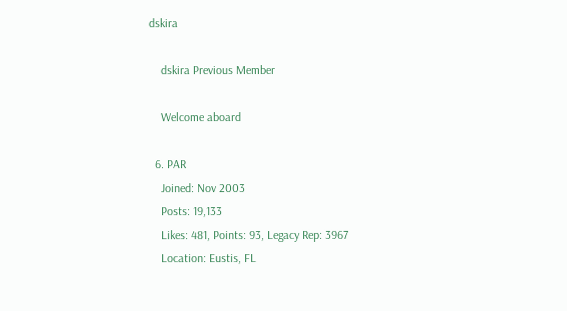dskira

    dskira Previous Member

    Welcome aboard

  6. PAR
    Joined: Nov 2003
    Posts: 19,133
    Likes: 481, Points: 93, Legacy Rep: 3967
    Location: Eustis, FL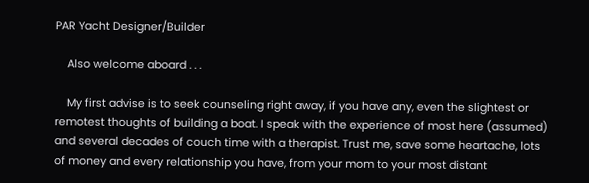PAR Yacht Designer/Builder

    Also welcome aboard . . .

    My first advise is to seek counseling right away, if you have any, even the slightest or remotest thoughts of building a boat. I speak with the experience of most here (assumed) and several decades of couch time with a therapist. Trust me, save some heartache, lots of money and every relationship you have, from your mom to your most distant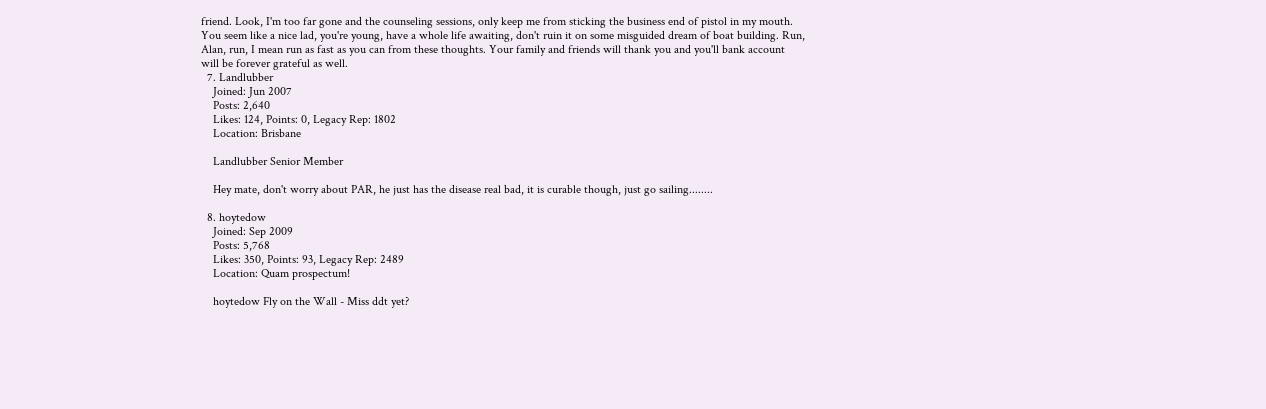friend. Look, I'm too far gone and the counseling sessions, only keep me from sticking the business end of pistol in my mouth. You seem like a nice lad, you're young, have a whole life awaiting, don't ruin it on some misguided dream of boat building. Run, Alan, run, I mean run as fast as you can from these thoughts. Your family and friends will thank you and you'll bank account will be forever grateful as well.
  7. Landlubber
    Joined: Jun 2007
    Posts: 2,640
    Likes: 124, Points: 0, Legacy Rep: 1802
    Location: Brisbane

    Landlubber Senior Member

    Hey mate, don't worry about PAR, he just has the disease real bad, it is curable though, just go sailing........

  8. hoytedow
    Joined: Sep 2009
    Posts: 5,768
    Likes: 350, Points: 93, Legacy Rep: 2489
    Location: Quam prospectum!

    hoytedow Fly on the Wall - Miss ddt yet?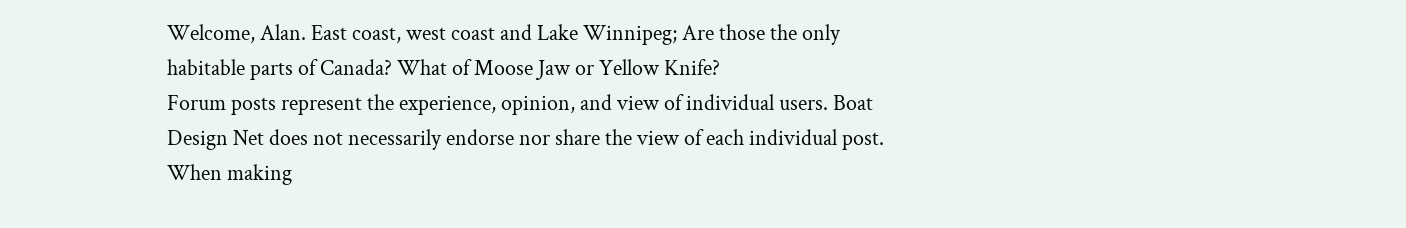Welcome, Alan. East coast, west coast and Lake Winnipeg; Are those the only habitable parts of Canada? What of Moose Jaw or Yellow Knife?
Forum posts represent the experience, opinion, and view of individual users. Boat Design Net does not necessarily endorse nor share the view of each individual post.
When making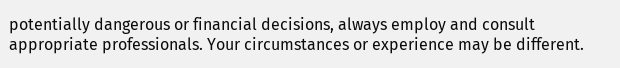potentially dangerous or financial decisions, always employ and consult appropriate professionals. Your circumstances or experience may be different.